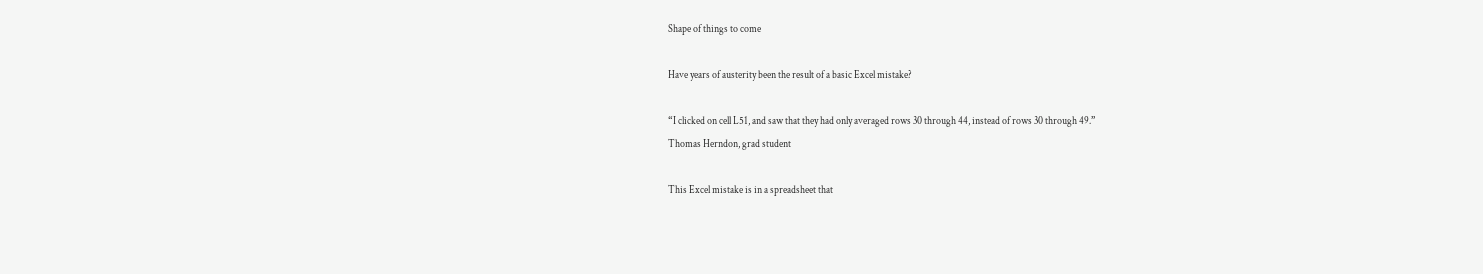Shape of things to come

Have years of austerity been the result of a basic Excel mistake?

“I clicked on cell L51, and saw that they had only averaged rows 30 through 44, instead of rows 30 through 49.”
Thomas Herndon, grad student

This Excel mistake is in a spreadsheet that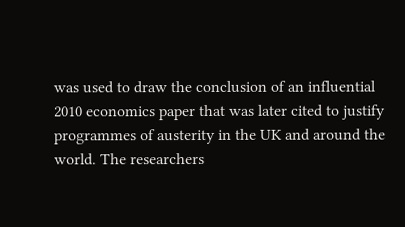was used to draw the conclusion of an influential 2010 economics paper that was later cited to justify programmes of austerity in the UK and around the world. The researchers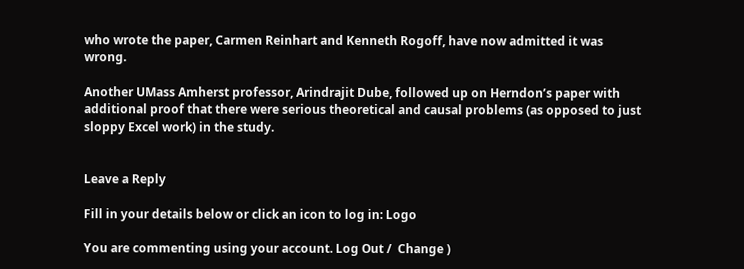who wrote the paper, Carmen Reinhart and Kenneth Rogoff, have now admitted it was wrong.

Another UMass Amherst professor, Arindrajit Dube, followed up on Herndon’s paper with additional proof that there were serious theoretical and causal problems (as opposed to just sloppy Excel work) in the study.


Leave a Reply

Fill in your details below or click an icon to log in: Logo

You are commenting using your account. Log Out /  Change )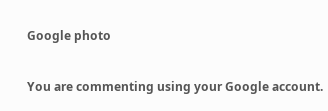Google photo

You are commenting using your Google account.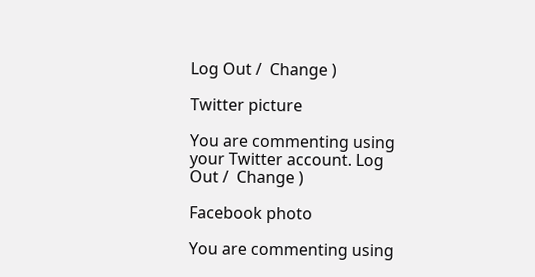Log Out /  Change )

Twitter picture

You are commenting using your Twitter account. Log Out /  Change )

Facebook photo

You are commenting using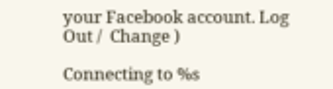your Facebook account. Log Out /  Change )

Connecting to %s